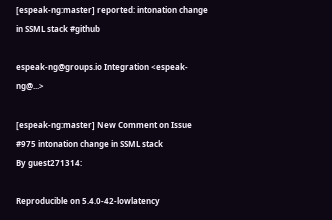[espeak-ng:master] reported: intonation change in SSML stack #github

espeak-ng@groups.io Integration <espeak-ng@...>

[espeak-ng:master] New Comment on Issue #975 intonation change in SSML stack
By guest271314:

Reproducible on 5.4.0-42-lowlatency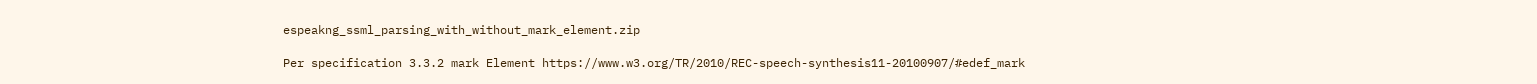espeakng_ssml_parsing_with_without_mark_element.zip

Per specification 3.3.2 mark Element https://www.w3.org/TR/2010/REC-speech-synthesis11-20100907/#edef_mark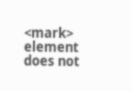<mark> element does not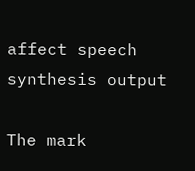affect speech synthesis output

The mark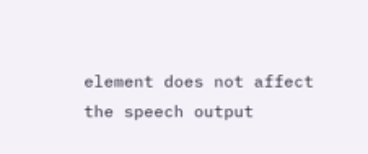element does not affect the speech output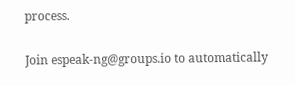process.

Join espeak-ng@groups.io to automatically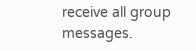receive all group messages.